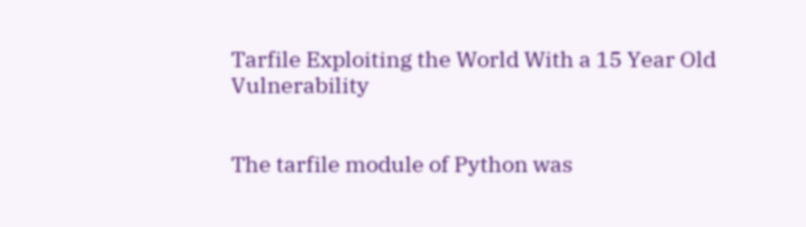Tarfile Exploiting the World With a 15 Year Old Vulnerability


The tarfile module of Python was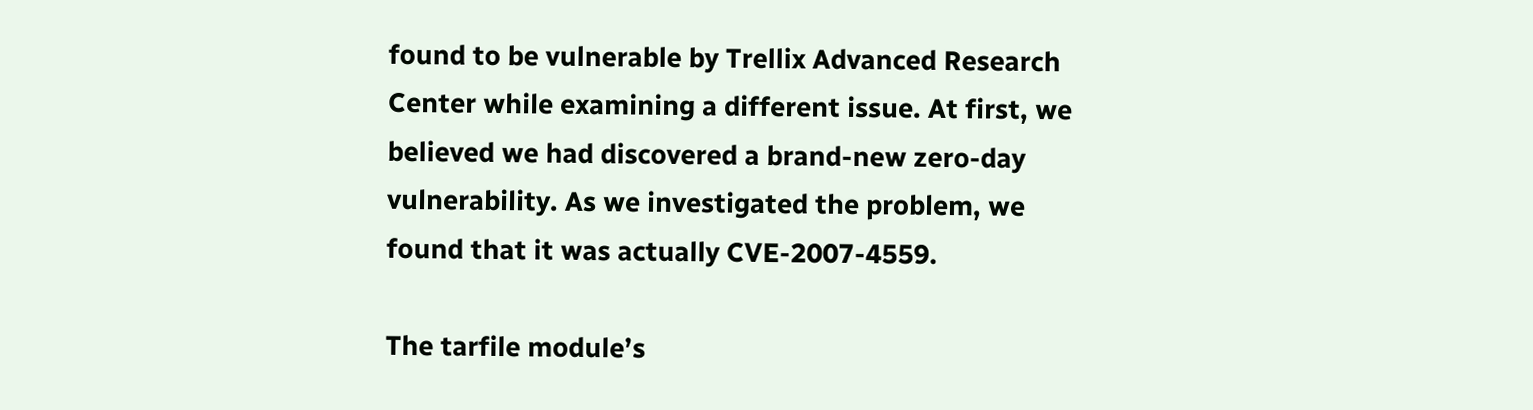found to be vulnerable by Trellix Advanced Research Center while examining a different issue. At first, we believed we had discovered a brand-new zero-day vulnerability. As we investigated the problem, we found that it was actually CVE-2007-4559.

The tarfile module’s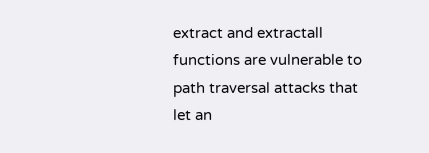extract and extractall functions are vulnerable to path traversal attacks that let an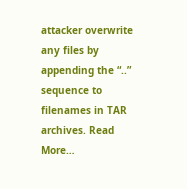attacker overwrite any files by appending the “..” sequence to filenames in TAR archives. Read More…